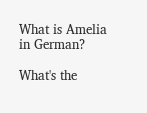What is Amelia in German?

What's the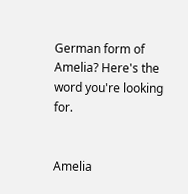German form of Amelia? Here's the word you're looking for.


Amelia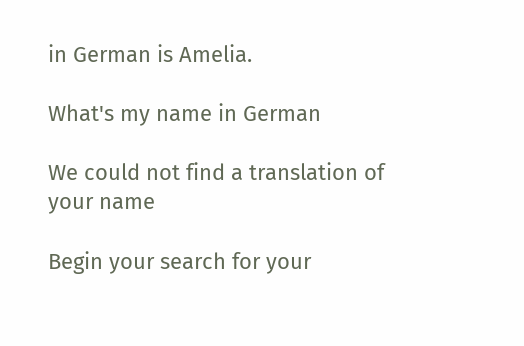in German is Amelia.

What's my name in German

We could not find a translation of your name

Begin your search for your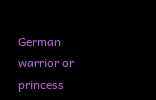German warrior or princess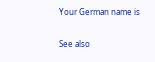Your German name is

See also